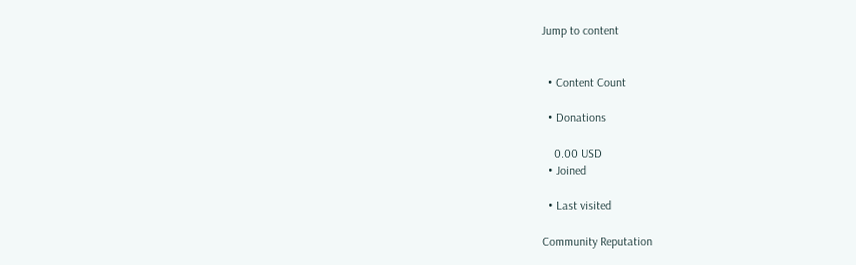Jump to content


  • Content Count

  • Donations

    0.00 USD
  • Joined

  • Last visited

Community Reputation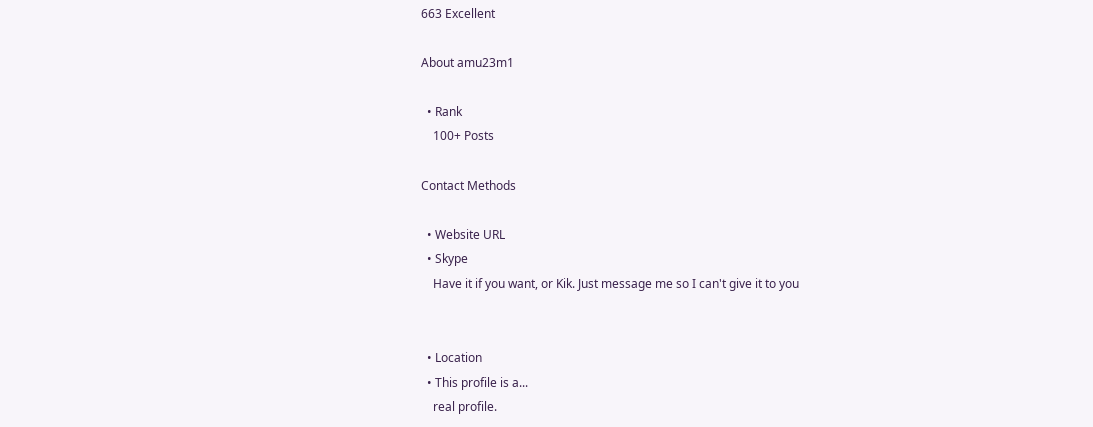663 Excellent

About amu23m1

  • Rank
    100+ Posts

Contact Methods

  • Website URL
  • Skype
    Have it if you want, or Kik. Just message me so I can't give it to you


  • Location
  • This profile is a...
    real profile.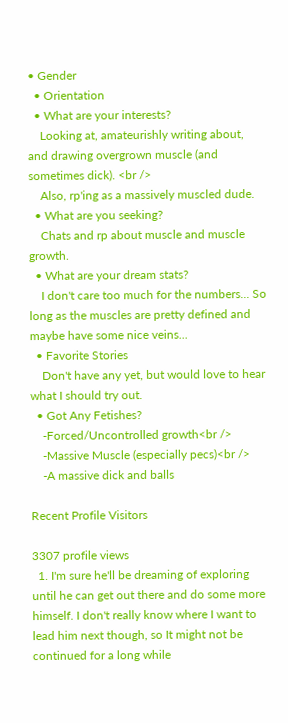• Gender
  • Orientation
  • What are your interests?
    Looking at, amateurishly writing about, and drawing overgrown muscle (and sometimes dick). <br />
    Also, rp'ing as a massively muscled dude.
  • What are you seeking?
    Chats and rp about muscle and muscle growth.
  • What are your dream stats?
    I don't care too much for the numbers... So long as the muscles are pretty defined and maybe have some nice veins...
  • Favorite Stories
    Don't have any yet, but would love to hear what I should try out.
  • Got Any Fetishes?
    -Forced/Uncontrolled growth<br />
    -Massive Muscle (especially pecs)<br />
    -A massive dick and balls

Recent Profile Visitors

3307 profile views
  1. I'm sure he'll be dreaming of exploring until he can get out there and do some more himself. I don't really know where I want to lead him next though, so It might not be continued for a long while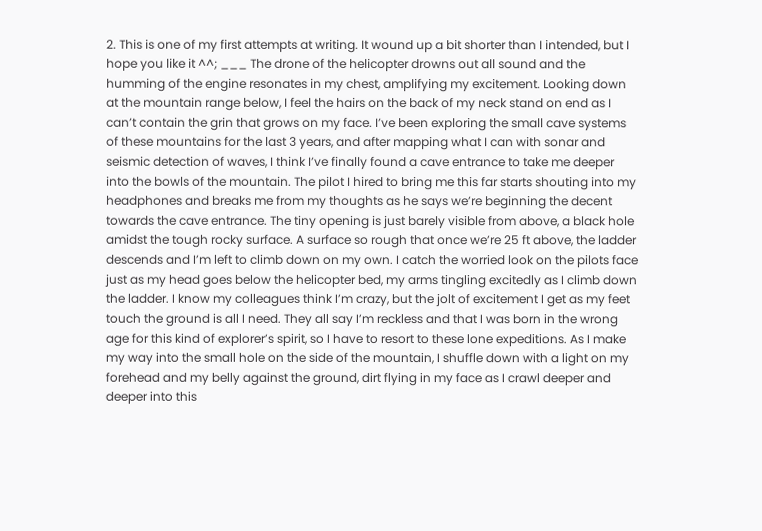2. This is one of my first attempts at writing. It wound up a bit shorter than I intended, but I hope you like it ^^; ___ The drone of the helicopter drowns out all sound and the humming of the engine resonates in my chest, amplifying my excitement. Looking down at the mountain range below, I feel the hairs on the back of my neck stand on end as I can’t contain the grin that grows on my face. I’ve been exploring the small cave systems of these mountains for the last 3 years, and after mapping what I can with sonar and seismic detection of waves, I think I’ve finally found a cave entrance to take me deeper into the bowls of the mountain. The pilot I hired to bring me this far starts shouting into my headphones and breaks me from my thoughts as he says we’re beginning the decent towards the cave entrance. The tiny opening is just barely visible from above, a black hole amidst the tough rocky surface. A surface so rough that once we’re 25 ft above, the ladder descends and I’m left to climb down on my own. I catch the worried look on the pilots face just as my head goes below the helicopter bed, my arms tingling excitedly as I climb down the ladder. I know my colleagues think I’m crazy, but the jolt of excitement I get as my feet touch the ground is all I need. They all say I’m reckless and that I was born in the wrong age for this kind of explorer’s spirit, so I have to resort to these lone expeditions. As I make my way into the small hole on the side of the mountain, I shuffle down with a light on my forehead and my belly against the ground, dirt flying in my face as I crawl deeper and deeper into this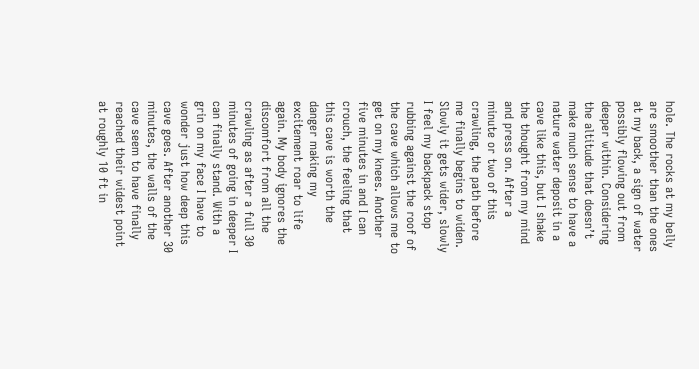hole. The rocks at my belly are smoother than the ones at my back, a sign of water possibly flowing out from deeper within. Considering the altitude that doesn’t make much sense to have a nature water deposit in a cave like this, but I shake the thought from my mind and press on. After a minute or two of this crawling, the path before me finally begins to widen. Slowly it gets wider, slowly I feel my backpack stop rubbing against the roof of the cave which allows me to get on my knees. Another five minutes in and I can crouch, the feeling that this cave is worth the danger making my excitement roar to life again. My body ignores the discomfort from all the crawling as after a full 30 minutes of going in deeper I can finally stand. With a grin on my face I have to wonder just how deep this cave goes. After another 30 minutes, the walls of the cave seem to have finally reached their widest point at roughly 10 ft in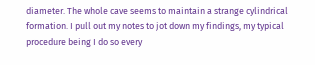diameter. The whole cave seems to maintain a strange cylindrical formation. I pull out my notes to jot down my findings, my typical procedure being I do so every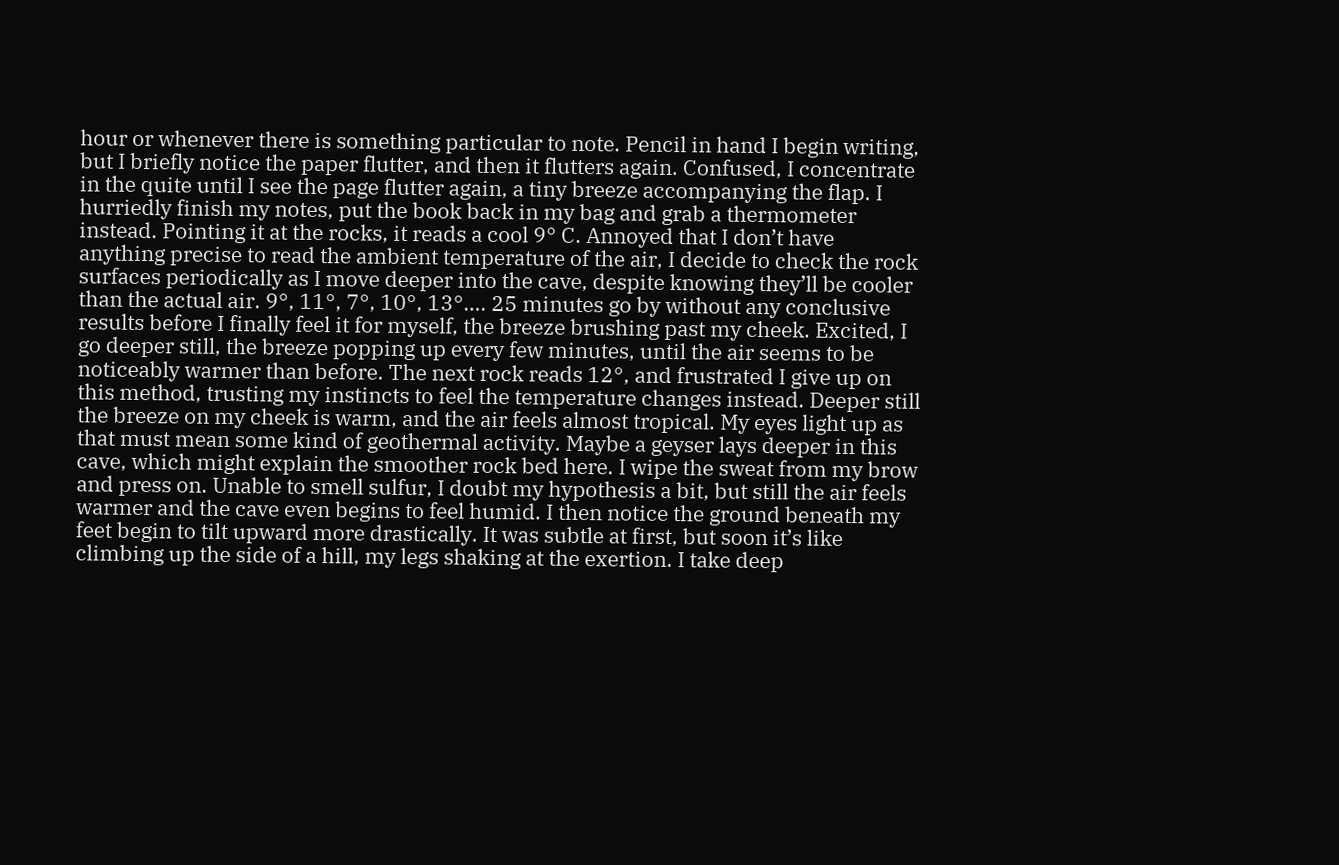hour or whenever there is something particular to note. Pencil in hand I begin writing, but I briefly notice the paper flutter, and then it flutters again. Confused, I concentrate in the quite until I see the page flutter again, a tiny breeze accompanying the flap. I hurriedly finish my notes, put the book back in my bag and grab a thermometer instead. Pointing it at the rocks, it reads a cool 9° C. Annoyed that I don’t have anything precise to read the ambient temperature of the air, I decide to check the rock surfaces periodically as I move deeper into the cave, despite knowing they’ll be cooler than the actual air. 9°, 11°, 7°, 10°, 13°…. 25 minutes go by without any conclusive results before I finally feel it for myself, the breeze brushing past my cheek. Excited, I go deeper still, the breeze popping up every few minutes, until the air seems to be noticeably warmer than before. The next rock reads 12°, and frustrated I give up on this method, trusting my instincts to feel the temperature changes instead. Deeper still the breeze on my cheek is warm, and the air feels almost tropical. My eyes light up as that must mean some kind of geothermal activity. Maybe a geyser lays deeper in this cave, which might explain the smoother rock bed here. I wipe the sweat from my brow and press on. Unable to smell sulfur, I doubt my hypothesis a bit, but still the air feels warmer and the cave even begins to feel humid. I then notice the ground beneath my feet begin to tilt upward more drastically. It was subtle at first, but soon it’s like climbing up the side of a hill, my legs shaking at the exertion. I take deep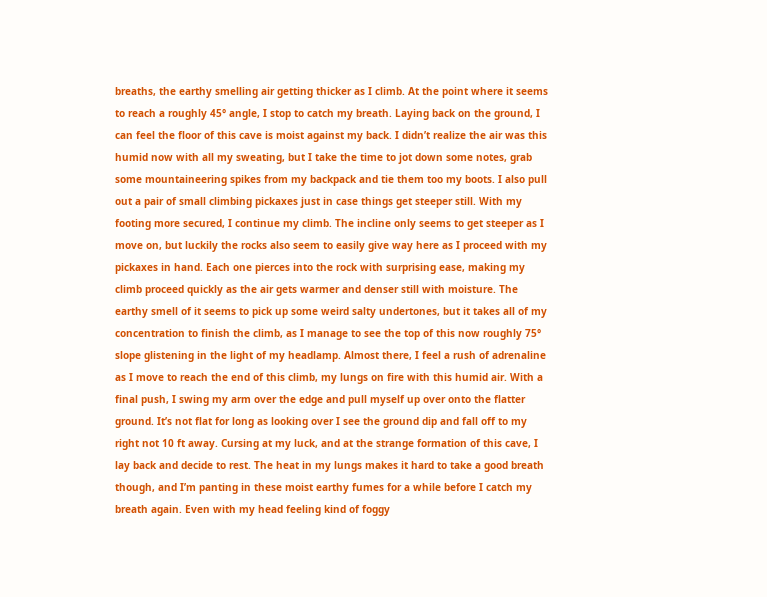breaths, the earthy smelling air getting thicker as I climb. At the point where it seems to reach a roughly 45° angle, I stop to catch my breath. Laying back on the ground, I can feel the floor of this cave is moist against my back. I didn’t realize the air was this humid now with all my sweating, but I take the time to jot down some notes, grab some mountaineering spikes from my backpack and tie them too my boots. I also pull out a pair of small climbing pickaxes just in case things get steeper still. With my footing more secured, I continue my climb. The incline only seems to get steeper as I move on, but luckily the rocks also seem to easily give way here as I proceed with my pickaxes in hand. Each one pierces into the rock with surprising ease, making my climb proceed quickly as the air gets warmer and denser still with moisture. The earthy smell of it seems to pick up some weird salty undertones, but it takes all of my concentration to finish the climb, as I manage to see the top of this now roughly 75° slope glistening in the light of my headlamp. Almost there, I feel a rush of adrenaline as I move to reach the end of this climb, my lungs on fire with this humid air. With a final push, I swing my arm over the edge and pull myself up over onto the flatter ground. It’s not flat for long as looking over I see the ground dip and fall off to my right not 10 ft away. Cursing at my luck, and at the strange formation of this cave, I lay back and decide to rest. The heat in my lungs makes it hard to take a good breath though, and I’m panting in these moist earthy fumes for a while before I catch my breath again. Even with my head feeling kind of foggy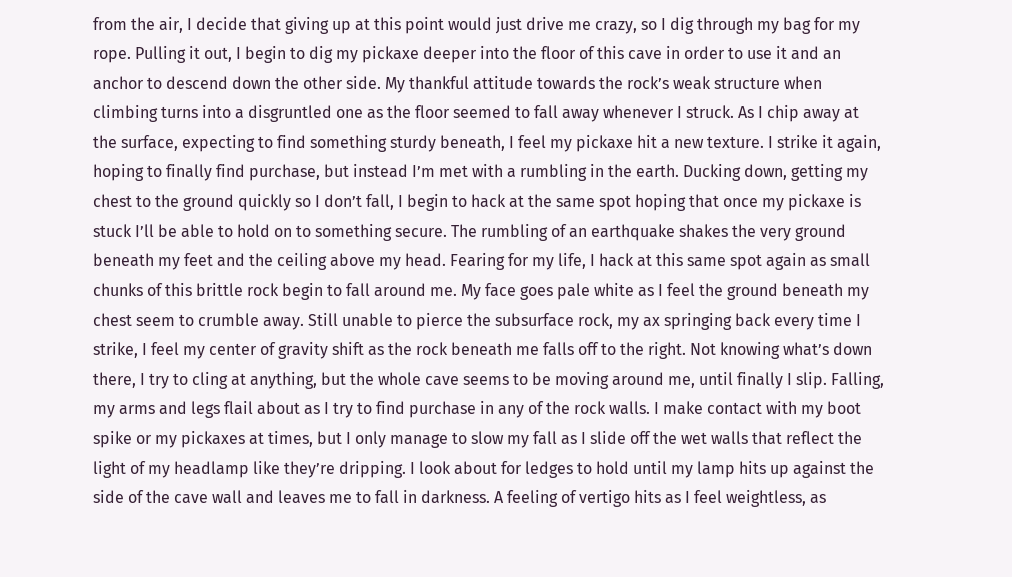from the air, I decide that giving up at this point would just drive me crazy, so I dig through my bag for my rope. Pulling it out, I begin to dig my pickaxe deeper into the floor of this cave in order to use it and an anchor to descend down the other side. My thankful attitude towards the rock’s weak structure when climbing turns into a disgruntled one as the floor seemed to fall away whenever I struck. As I chip away at the surface, expecting to find something sturdy beneath, I feel my pickaxe hit a new texture. I strike it again, hoping to finally find purchase, but instead I’m met with a rumbling in the earth. Ducking down, getting my chest to the ground quickly so I don’t fall, I begin to hack at the same spot hoping that once my pickaxe is stuck I’ll be able to hold on to something secure. The rumbling of an earthquake shakes the very ground beneath my feet and the ceiling above my head. Fearing for my life, I hack at this same spot again as small chunks of this brittle rock begin to fall around me. My face goes pale white as I feel the ground beneath my chest seem to crumble away. Still unable to pierce the subsurface rock, my ax springing back every time I strike, I feel my center of gravity shift as the rock beneath me falls off to the right. Not knowing what’s down there, I try to cling at anything, but the whole cave seems to be moving around me, until finally I slip. Falling, my arms and legs flail about as I try to find purchase in any of the rock walls. I make contact with my boot spike or my pickaxes at times, but I only manage to slow my fall as I slide off the wet walls that reflect the light of my headlamp like they’re dripping. I look about for ledges to hold until my lamp hits up against the side of the cave wall and leaves me to fall in darkness. A feeling of vertigo hits as I feel weightless, as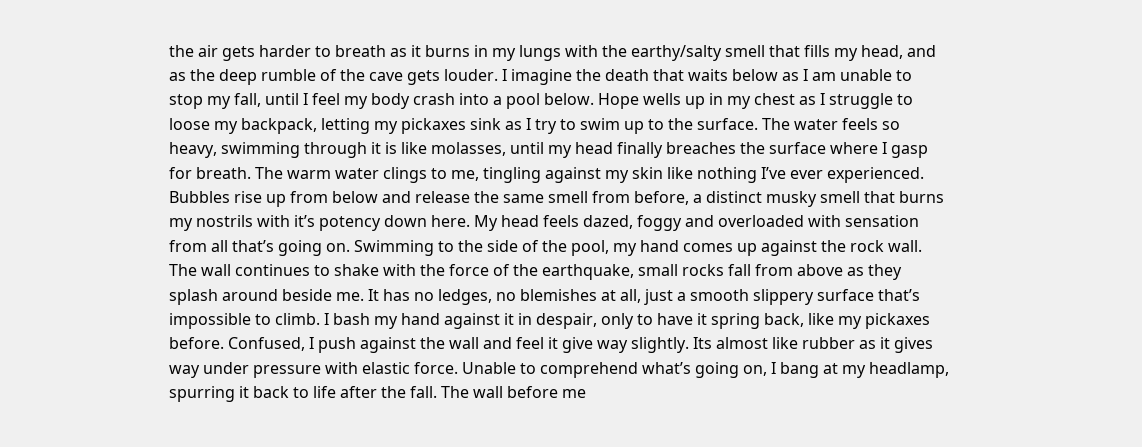the air gets harder to breath as it burns in my lungs with the earthy/salty smell that fills my head, and as the deep rumble of the cave gets louder. I imagine the death that waits below as I am unable to stop my fall, until I feel my body crash into a pool below. Hope wells up in my chest as I struggle to loose my backpack, letting my pickaxes sink as I try to swim up to the surface. The water feels so heavy, swimming through it is like molasses, until my head finally breaches the surface where I gasp for breath. The warm water clings to me, tingling against my skin like nothing I’ve ever experienced. Bubbles rise up from below and release the same smell from before, a distinct musky smell that burns my nostrils with it’s potency down here. My head feels dazed, foggy and overloaded with sensation from all that’s going on. Swimming to the side of the pool, my hand comes up against the rock wall. The wall continues to shake with the force of the earthquake, small rocks fall from above as they splash around beside me. It has no ledges, no blemishes at all, just a smooth slippery surface that’s impossible to climb. I bash my hand against it in despair, only to have it spring back, like my pickaxes before. Confused, I push against the wall and feel it give way slightly. Its almost like rubber as it gives way under pressure with elastic force. Unable to comprehend what’s going on, I bang at my headlamp, spurring it back to life after the fall. The wall before me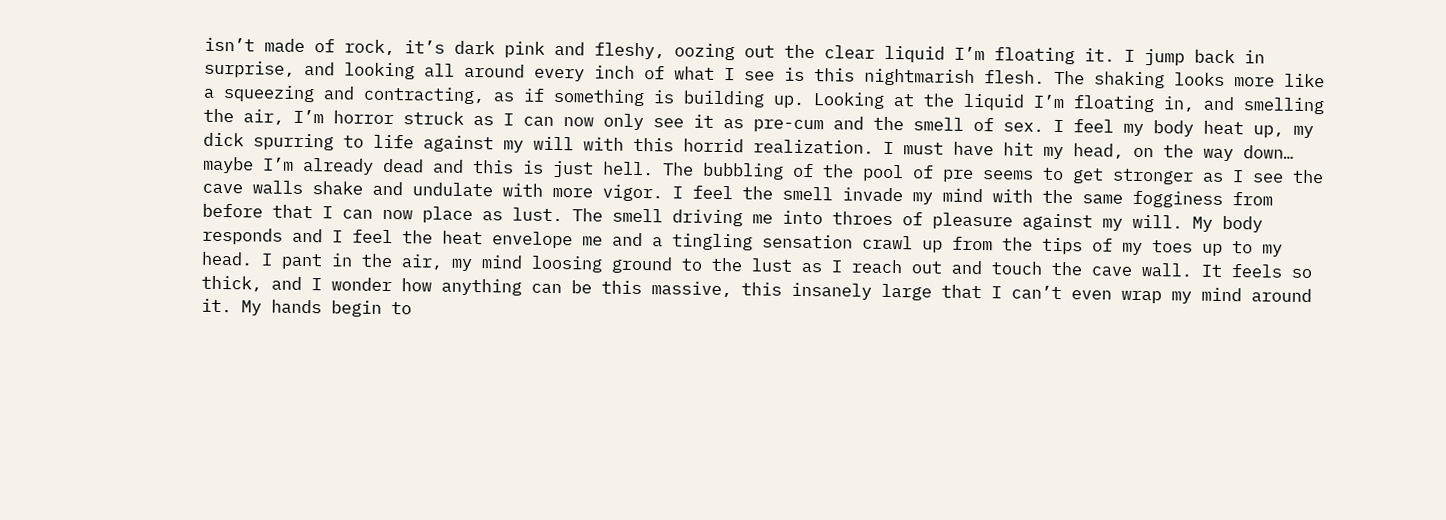isn’t made of rock, it’s dark pink and fleshy, oozing out the clear liquid I’m floating it. I jump back in surprise, and looking all around every inch of what I see is this nightmarish flesh. The shaking looks more like a squeezing and contracting, as if something is building up. Looking at the liquid I’m floating in, and smelling the air, I’m horror struck as I can now only see it as pre-cum and the smell of sex. I feel my body heat up, my dick spurring to life against my will with this horrid realization. I must have hit my head, on the way down… maybe I’m already dead and this is just hell. The bubbling of the pool of pre seems to get stronger as I see the cave walls shake and undulate with more vigor. I feel the smell invade my mind with the same fogginess from before that I can now place as lust. The smell driving me into throes of pleasure against my will. My body responds and I feel the heat envelope me and a tingling sensation crawl up from the tips of my toes up to my head. I pant in the air, my mind loosing ground to the lust as I reach out and touch the cave wall. It feels so thick, and I wonder how anything can be this massive, this insanely large that I can’t even wrap my mind around it. My hands begin to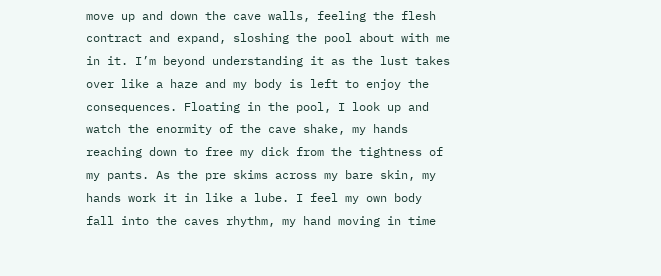move up and down the cave walls, feeling the flesh contract and expand, sloshing the pool about with me in it. I’m beyond understanding it as the lust takes over like a haze and my body is left to enjoy the consequences. Floating in the pool, I look up and watch the enormity of the cave shake, my hands reaching down to free my dick from the tightness of my pants. As the pre skims across my bare skin, my hands work it in like a lube. I feel my own body fall into the caves rhythm, my hand moving in time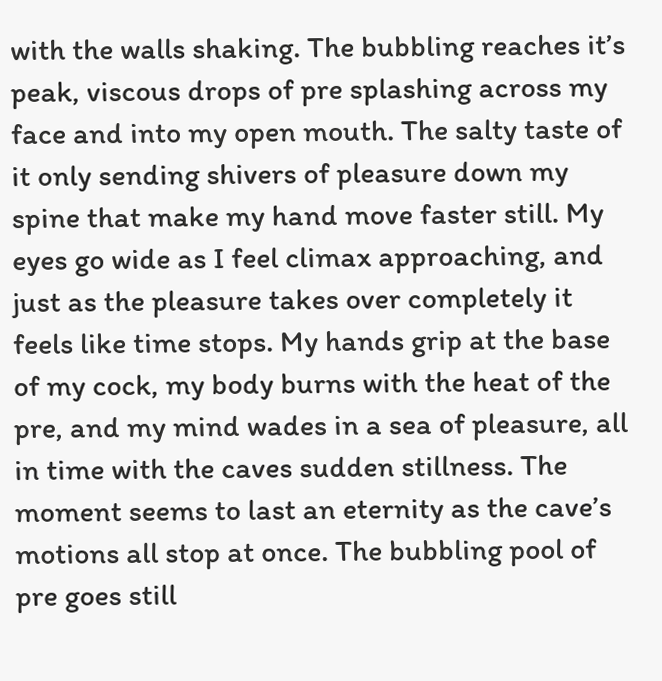with the walls shaking. The bubbling reaches it’s peak, viscous drops of pre splashing across my face and into my open mouth. The salty taste of it only sending shivers of pleasure down my spine that make my hand move faster still. My eyes go wide as I feel climax approaching, and just as the pleasure takes over completely it feels like time stops. My hands grip at the base of my cock, my body burns with the heat of the pre, and my mind wades in a sea of pleasure, all in time with the caves sudden stillness. The moment seems to last an eternity as the cave’s motions all stop at once. The bubbling pool of pre goes still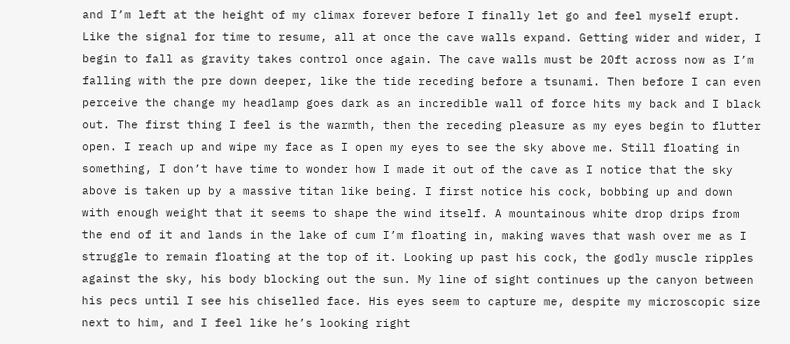and I’m left at the height of my climax forever before I finally let go and feel myself erupt. Like the signal for time to resume, all at once the cave walls expand. Getting wider and wider, I begin to fall as gravity takes control once again. The cave walls must be 20ft across now as I’m falling with the pre down deeper, like the tide receding before a tsunami. Then before I can even perceive the change my headlamp goes dark as an incredible wall of force hits my back and I black out. The first thing I feel is the warmth, then the receding pleasure as my eyes begin to flutter open. I reach up and wipe my face as I open my eyes to see the sky above me. Still floating in something, I don’t have time to wonder how I made it out of the cave as I notice that the sky above is taken up by a massive titan like being. I first notice his cock, bobbing up and down with enough weight that it seems to shape the wind itself. A mountainous white drop drips from the end of it and lands in the lake of cum I’m floating in, making waves that wash over me as I struggle to remain floating at the top of it. Looking up past his cock, the godly muscle ripples against the sky, his body blocking out the sun. My line of sight continues up the canyon between his pecs until I see his chiselled face. His eyes seem to capture me, despite my microscopic size next to him, and I feel like he’s looking right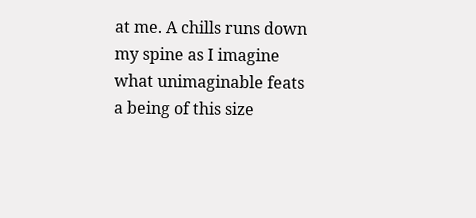at me. A chills runs down my spine as I imagine what unimaginable feats a being of this size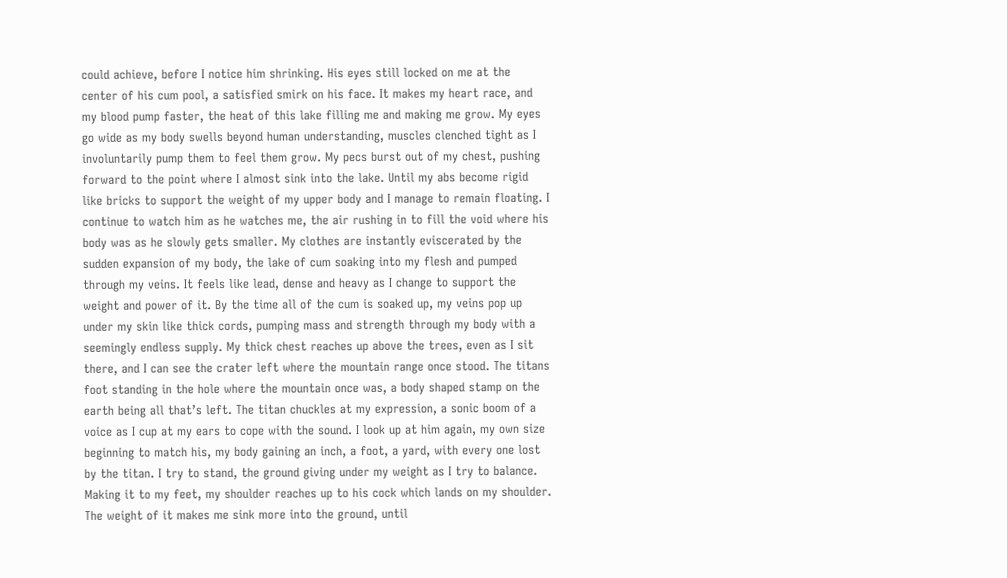could achieve, before I notice him shrinking. His eyes still locked on me at the center of his cum pool, a satisfied smirk on his face. It makes my heart race, and my blood pump faster, the heat of this lake filling me and making me grow. My eyes go wide as my body swells beyond human understanding, muscles clenched tight as I involuntarily pump them to feel them grow. My pecs burst out of my chest, pushing forward to the point where I almost sink into the lake. Until my abs become rigid like bricks to support the weight of my upper body and I manage to remain floating. I continue to watch him as he watches me, the air rushing in to fill the void where his body was as he slowly gets smaller. My clothes are instantly eviscerated by the sudden expansion of my body, the lake of cum soaking into my flesh and pumped through my veins. It feels like lead, dense and heavy as I change to support the weight and power of it. By the time all of the cum is soaked up, my veins pop up under my skin like thick cords, pumping mass and strength through my body with a seemingly endless supply. My thick chest reaches up above the trees, even as I sit there, and I can see the crater left where the mountain range once stood. The titans foot standing in the hole where the mountain once was, a body shaped stamp on the earth being all that’s left. The titan chuckles at my expression, a sonic boom of a voice as I cup at my ears to cope with the sound. I look up at him again, my own size beginning to match his, my body gaining an inch, a foot, a yard, with every one lost by the titan. I try to stand, the ground giving under my weight as I try to balance. Making it to my feet, my shoulder reaches up to his cock which lands on my shoulder. The weight of it makes me sink more into the ground, until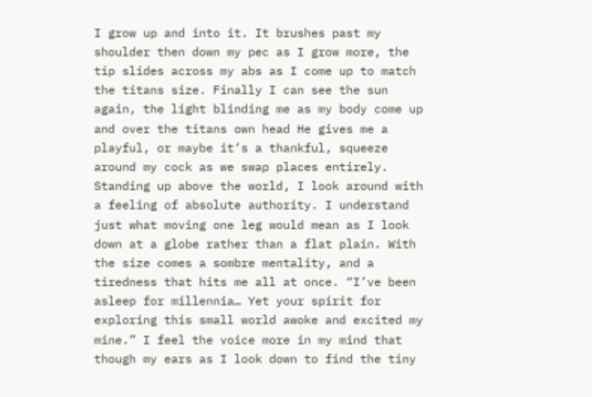I grow up and into it. It brushes past my shoulder then down my pec as I grow more, the tip slides across my abs as I come up to match the titans size. Finally I can see the sun again, the light blinding me as my body come up and over the titans own head He gives me a playful, or maybe it’s a thankful, squeeze around my cock as we swap places entirely. Standing up above the world, I look around with a feeling of absolute authority. I understand just what moving one leg would mean as I look down at a globe rather than a flat plain. With the size comes a sombre mentality, and a tiredness that hits me all at once. “I’ve been asleep for millennia… Yet your spirit for exploring this small world awoke and excited my mine.” I feel the voice more in my mind that though my ears as I look down to find the tiny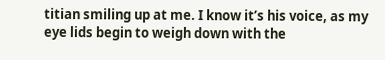titian smiling up at me. I know it’s his voice, as my eye lids begin to weigh down with the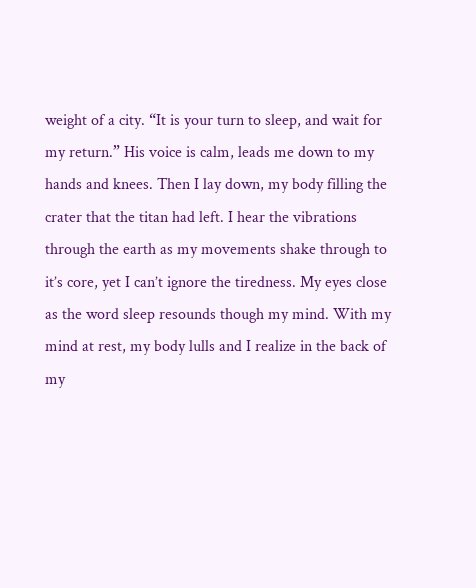weight of a city. “It is your turn to sleep, and wait for my return.” His voice is calm, leads me down to my hands and knees. Then I lay down, my body filling the crater that the titan had left. I hear the vibrations through the earth as my movements shake through to it’s core, yet I can’t ignore the tiredness. My eyes close as the word sleep resounds though my mind. With my mind at rest, my body lulls and I realize in the back of my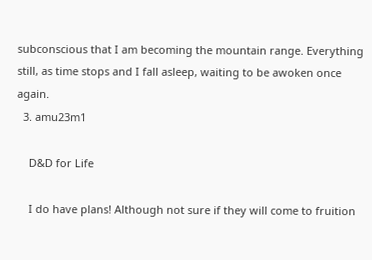subconscious that I am becoming the mountain range. Everything still, as time stops and I fall asleep, waiting to be awoken once again.
  3. amu23m1

    D&D for Life

    I do have plans! Although not sure if they will come to fruition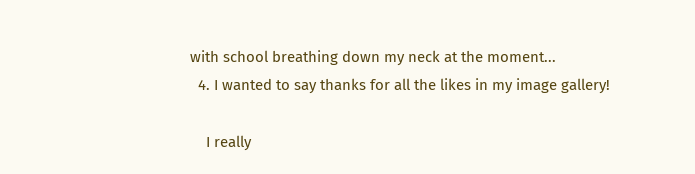with school breathing down my neck at the moment...
  4. I wanted to say thanks for all the likes in my image gallery!

    I really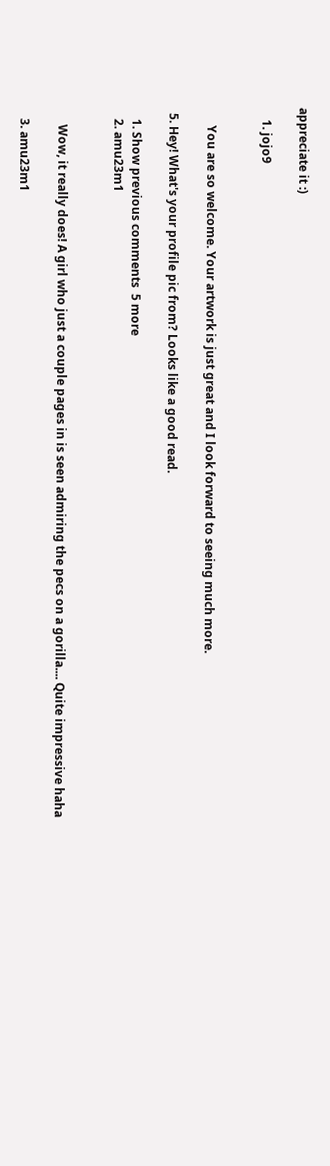appreciate it :)

    1. jojo9


      You are so welcome. Your artwork is just great and I look forward to seeing much more.

  5. Hey! What's your profile pic from? Looks like a good read.

    1. Show previous comments  5 more
    2. amu23m1


      Wow, it really does! A girl who just a couple pages in is seen admiring the pecs on a gorilla.... Quite impressive haha

    3. amu23m1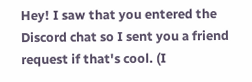Hey! I saw that you entered the Discord chat so I sent you a friend request if that's cool. (I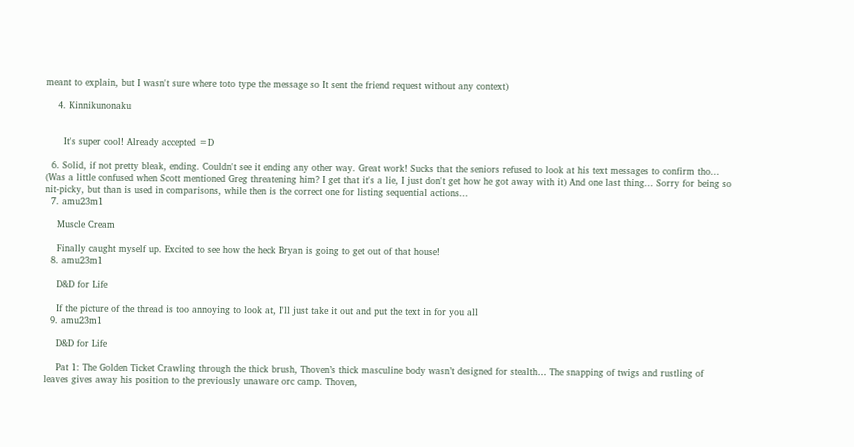meant to explain, but I wasn't sure where toto type the message so It sent the friend request without any context)

    4. Kinnikunonaku


      It's super cool! Already accepted =D

  6. Solid, if not pretty bleak, ending. Couldn't see it ending any other way. Great work! Sucks that the seniors refused to look at his text messages to confirm tho... (Was a little confused when Scott mentioned Greg threatening him? I get that it's a lie, I just don't get how he got away with it) And one last thing... Sorry for being so nit-picky, but than is used in comparisons, while then is the correct one for listing sequential actions...
  7. amu23m1

    Muscle Cream

    Finally caught myself up. Excited to see how the heck Bryan is going to get out of that house!
  8. amu23m1

    D&D for Life

    If the picture of the thread is too annoying to look at, I'll just take it out and put the text in for you all
  9. amu23m1

    D&D for Life

    Pat 1: The Golden Ticket Crawling through the thick brush, Thoven’s thick masculine body wasn’t designed for stealth… The snapping of twigs and rustling of leaves gives away his position to the previously unaware orc camp. Thoven,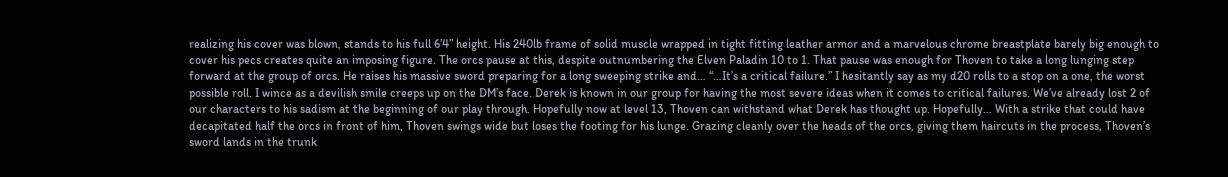realizing his cover was blown, stands to his full 6’4” height. His 240lb frame of solid muscle wrapped in tight fitting leather armor and a marvelous chrome breastplate barely big enough to cover his pecs creates quite an imposing figure. The orcs pause at this, despite outnumbering the Elven Paladin 10 to 1. That pause was enough for Thoven to take a long lunging step forward at the group of orcs. He raises his massive sword preparing for a long sweeping strike and… “…It’s a critical failure.” I hesitantly say as my d20 rolls to a stop on a one, the worst possible roll. I wince as a devilish smile creeps up on the DM’s face. Derek is known in our group for having the most severe ideas when it comes to critical failures. We’ve already lost 2 of our characters to his sadism at the beginning of our play through. Hopefully now at level 13, Thoven can withstand what Derek has thought up. Hopefully… With a strike that could have decapitated half the orcs in front of him, Thoven swings wide but loses the footing for his lunge. Grazing cleanly over the heads of the orcs, giving them haircuts in the process, Thoven’s sword lands in the trunk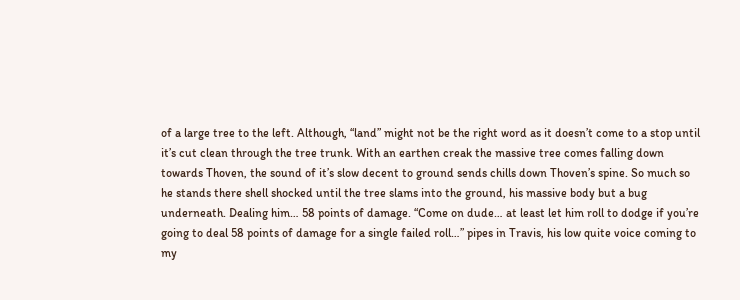of a large tree to the left. Although, “land” might not be the right word as it doesn’t come to a stop until it’s cut clean through the tree trunk. With an earthen creak the massive tree comes falling down towards Thoven, the sound of it’s slow decent to ground sends chills down Thoven’s spine. So much so he stands there shell shocked until the tree slams into the ground, his massive body but a bug underneath. Dealing him… 58 points of damage. “Come on dude… at least let him roll to dodge if you’re going to deal 58 points of damage for a single failed roll…” pipes in Travis, his low quite voice coming to my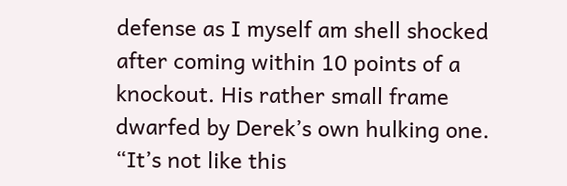defense as I myself am shell shocked after coming within 10 points of a knockout. His rather small frame dwarfed by Derek’s own hulking one. “It’s not like this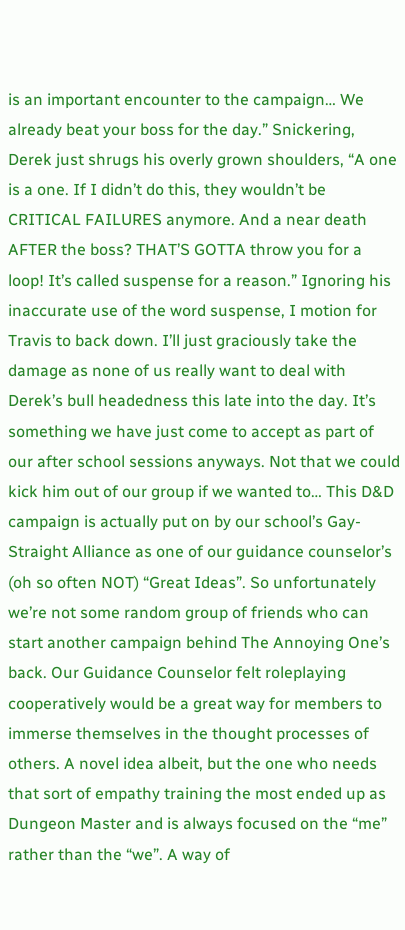is an important encounter to the campaign… We already beat your boss for the day.” Snickering, Derek just shrugs his overly grown shoulders, “A one is a one. If I didn’t do this, they wouldn’t be CRITICAL FAILURES anymore. And a near death AFTER the boss? THAT’S GOTTA throw you for a loop! It’s called suspense for a reason.” Ignoring his inaccurate use of the word suspense, I motion for Travis to back down. I’ll just graciously take the damage as none of us really want to deal with Derek’s bull headedness this late into the day. It’s something we have just come to accept as part of our after school sessions anyways. Not that we could kick him out of our group if we wanted to… This D&D campaign is actually put on by our school’s Gay-Straight Alliance as one of our guidance counselor’s (oh so often NOT) “Great Ideas”. So unfortunately we’re not some random group of friends who can start another campaign behind The Annoying One’s back. Our Guidance Counselor felt roleplaying cooperatively would be a great way for members to immerse themselves in the thought processes of others. A novel idea albeit, but the one who needs that sort of empathy training the most ended up as Dungeon Master and is always focused on the “me” rather than the “we”. A way of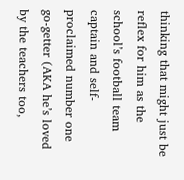thinking that might just be reflex for him as the school’s football team captain and self-proclaimed number one go-getter (AKA he’s loved by the teachers too,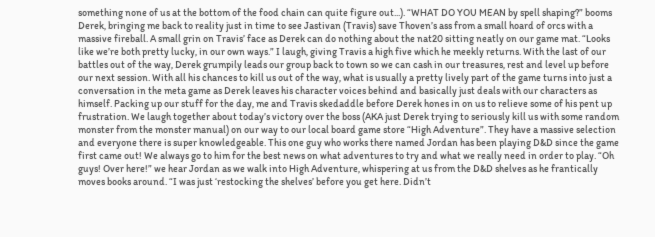something none of us at the bottom of the food chain can quite figure out...). “WHAT DO YOU MEAN by spell shaping?” booms Derek, bringing me back to reality just in time to see Jastivan (Travis) save Thoven’s ass from a small hoard of orcs with a massive fireball. A small grin on Travis’ face as Derek can do nothing about the nat20 sitting neatly on our game mat. “Looks like we’re both pretty lucky, in our own ways.” I laugh, giving Travis a high five which he meekly returns. With the last of our battles out of the way, Derek grumpily leads our group back to town so we can cash in our treasures, rest and level up before our next session. With all his chances to kill us out of the way, what is usually a pretty lively part of the game turns into just a conversation in the meta game as Derek leaves his character voices behind and basically just deals with our characters as himself. Packing up our stuff for the day, me and Travis skedaddle before Derek hones in on us to relieve some of his pent up frustration. We laugh together about today’s victory over the boss (AKA just Derek trying to seriously kill us with some random monster from the monster manual) on our way to our local board game store “High Adventure”. They have a massive selection and everyone there is super knowledgeable. This one guy who works there named Jordan has been playing D&D since the game first came out! We always go to him for the best news on what adventures to try and what we really need in order to play. “Oh guys! Over here!” we hear Jordan as we walk into High Adventure, whispering at us from the D&D shelves as he frantically moves books around. “I was just ‘restocking the shelves’ before you get here. Didn’t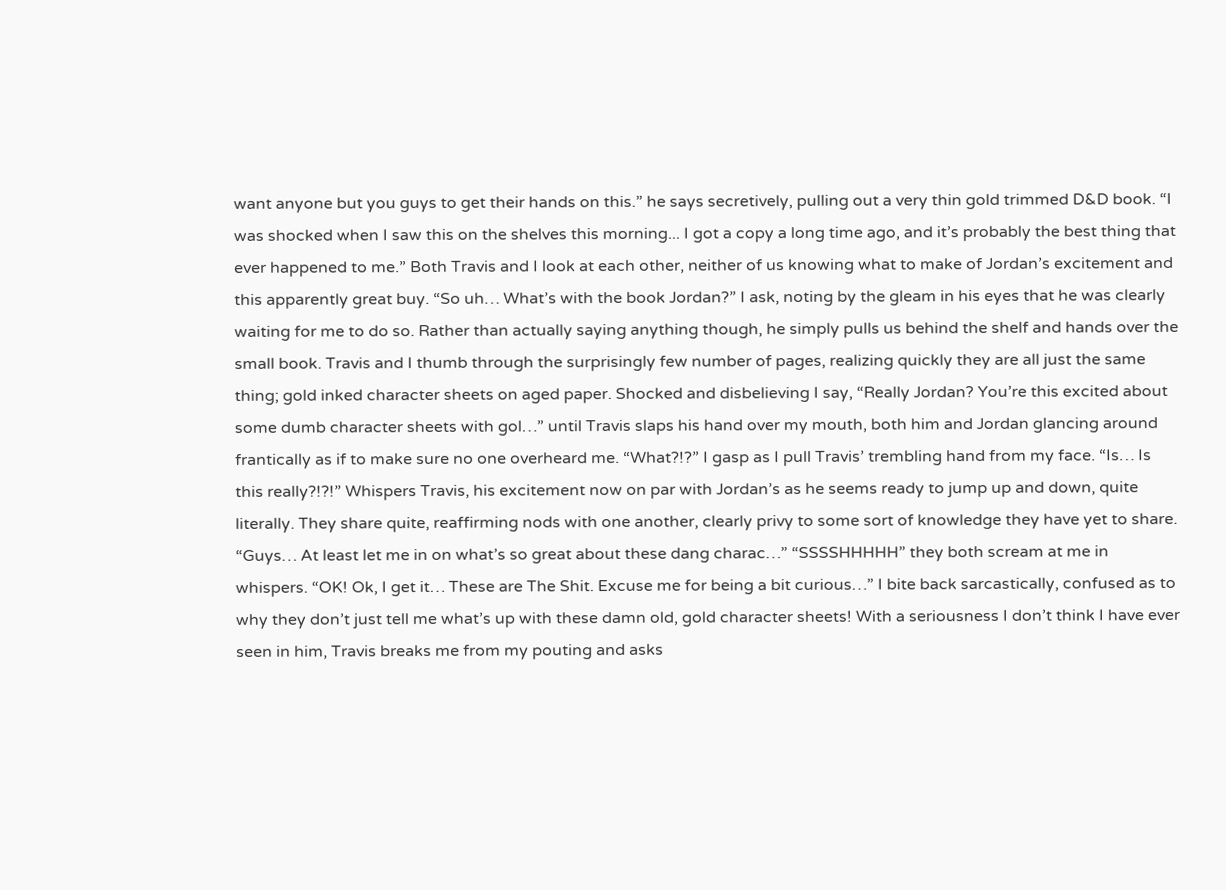want anyone but you guys to get their hands on this.” he says secretively, pulling out a very thin gold trimmed D&D book. “I was shocked when I saw this on the shelves this morning... I got a copy a long time ago, and it’s probably the best thing that ever happened to me.” Both Travis and I look at each other, neither of us knowing what to make of Jordan’s excitement and this apparently great buy. “So uh… What’s with the book Jordan?” I ask, noting by the gleam in his eyes that he was clearly waiting for me to do so. Rather than actually saying anything though, he simply pulls us behind the shelf and hands over the small book. Travis and I thumb through the surprisingly few number of pages, realizing quickly they are all just the same thing; gold inked character sheets on aged paper. Shocked and disbelieving I say, “Really Jordan? You’re this excited about some dumb character sheets with gol…” until Travis slaps his hand over my mouth, both him and Jordan glancing around frantically as if to make sure no one overheard me. “What?!?” I gasp as I pull Travis’ trembling hand from my face. “Is… Is this really?!?!” Whispers Travis, his excitement now on par with Jordan’s as he seems ready to jump up and down, quite literally. They share quite, reaffirming nods with one another, clearly privy to some sort of knowledge they have yet to share. “Guys… At least let me in on what’s so great about these dang charac…” “SSSSHHHHH” they both scream at me in whispers. “OK! Ok, I get it… These are The Shit. Excuse me for being a bit curious…” I bite back sarcastically, confused as to why they don’t just tell me what’s up with these damn old, gold character sheets! With a seriousness I don’t think I have ever seen in him, Travis breaks me from my pouting and asks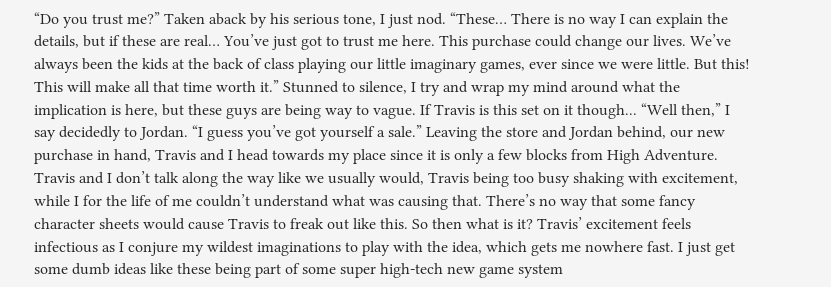“Do you trust me?” Taken aback by his serious tone, I just nod. “These… There is no way I can explain the details, but if these are real… You’ve just got to trust me here. This purchase could change our lives. We’ve always been the kids at the back of class playing our little imaginary games, ever since we were little. But this! This will make all that time worth it.” Stunned to silence, I try and wrap my mind around what the implication is here, but these guys are being way to vague. If Travis is this set on it though... “Well then,” I say decidedly to Jordan. “I guess you’ve got yourself a sale.” Leaving the store and Jordan behind, our new purchase in hand, Travis and I head towards my place since it is only a few blocks from High Adventure. Travis and I don’t talk along the way like we usually would, Travis being too busy shaking with excitement, while I for the life of me couldn’t understand what was causing that. There’s no way that some fancy character sheets would cause Travis to freak out like this. So then what is it? Travis’ excitement feels infectious as I conjure my wildest imaginations to play with the idea, which gets me nowhere fast. I just get some dumb ideas like these being part of some super high-tech new game system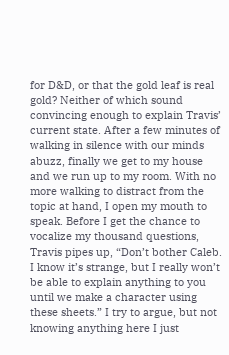for D&D, or that the gold leaf is real gold? Neither of which sound convincing enough to explain Travis’ current state. After a few minutes of walking in silence with our minds abuzz, finally we get to my house and we run up to my room. With no more walking to distract from the topic at hand, I open my mouth to speak. Before I get the chance to vocalize my thousand questions, Travis pipes up, “Don’t bother Caleb. I know it’s strange, but I really won’t be able to explain anything to you until we make a character using these sheets.” I try to argue, but not knowing anything here I just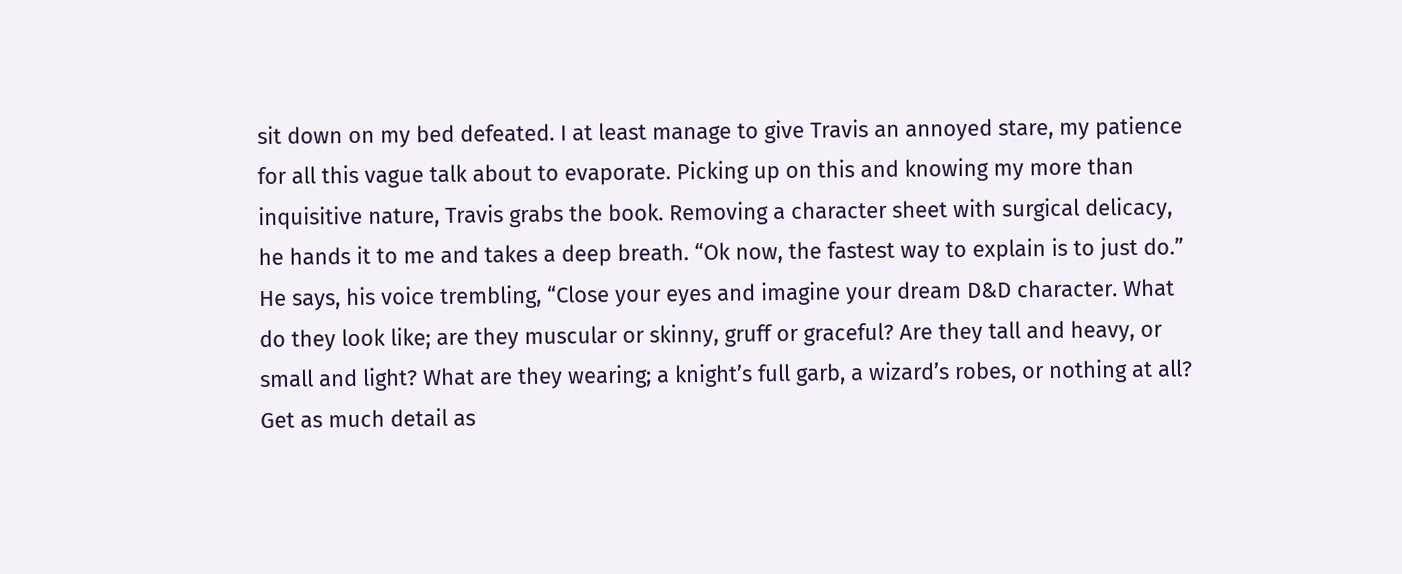sit down on my bed defeated. I at least manage to give Travis an annoyed stare, my patience for all this vague talk about to evaporate. Picking up on this and knowing my more than inquisitive nature, Travis grabs the book. Removing a character sheet with surgical delicacy, he hands it to me and takes a deep breath. “Ok now, the fastest way to explain is to just do.” He says, his voice trembling, “Close your eyes and imagine your dream D&D character. What do they look like; are they muscular or skinny, gruff or graceful? Are they tall and heavy, or small and light? What are they wearing; a knight’s full garb, a wizard’s robes, or nothing at all? Get as much detail as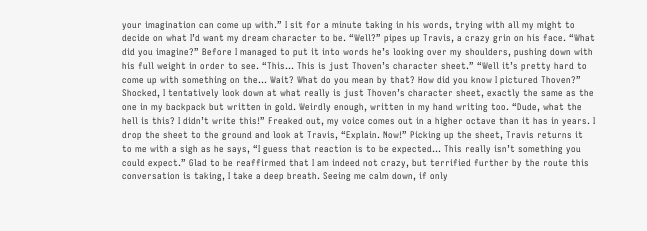your imagination can come up with.” I sit for a minute taking in his words, trying with all my might to decide on what I’d want my dream character to be. “Well?” pipes up Travis, a crazy grin on his face. “What did you imagine?” Before I managed to put it into words he’s looking over my shoulders, pushing down with his full weight in order to see. “This… This is just Thoven’s character sheet.” “Well it’s pretty hard to come up with something on the… Wait? What do you mean by that? How did you know I pictured Thoven?” Shocked, I tentatively look down at what really is just Thoven’s character sheet, exactly the same as the one in my backpack but written in gold. Weirdly enough, written in my hand writing too. “Dude, what the hell is this? I didn’t write this!” Freaked out, my voice comes out in a higher octave than it has in years. I drop the sheet to the ground and look at Travis, “Explain. Now!” Picking up the sheet, Travis returns it to me with a sigh as he says, “I guess that reaction is to be expected… This really isn’t something you could expect.” Glad to be reaffirmed that I am indeed not crazy, but terrified further by the route this conversation is taking, I take a deep breath. Seeing me calm down, if only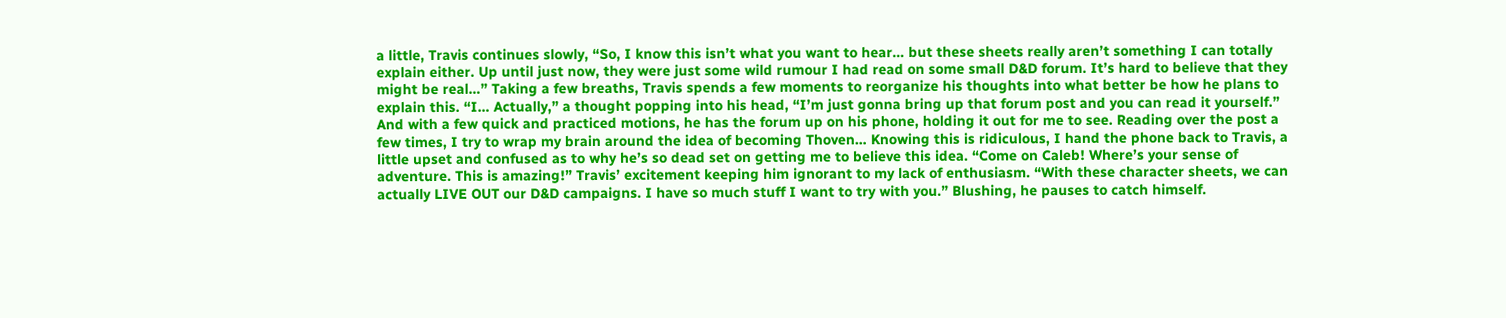a little, Travis continues slowly, “So, I know this isn’t what you want to hear… but these sheets really aren’t something I can totally explain either. Up until just now, they were just some wild rumour I had read on some small D&D forum. It’s hard to believe that they might be real…” Taking a few breaths, Travis spends a few moments to reorganize his thoughts into what better be how he plans to explain this. “I… Actually,” a thought popping into his head, “I’m just gonna bring up that forum post and you can read it yourself.” And with a few quick and practiced motions, he has the forum up on his phone, holding it out for me to see. Reading over the post a few times, I try to wrap my brain around the idea of becoming Thoven… Knowing this is ridiculous, I hand the phone back to Travis, a little upset and confused as to why he’s so dead set on getting me to believe this idea. “Come on Caleb! Where’s your sense of adventure. This is amazing!” Travis’ excitement keeping him ignorant to my lack of enthusiasm. “With these character sheets, we can actually LIVE OUT our D&D campaigns. I have so much stuff I want to try with you.” Blushing, he pauses to catch himself.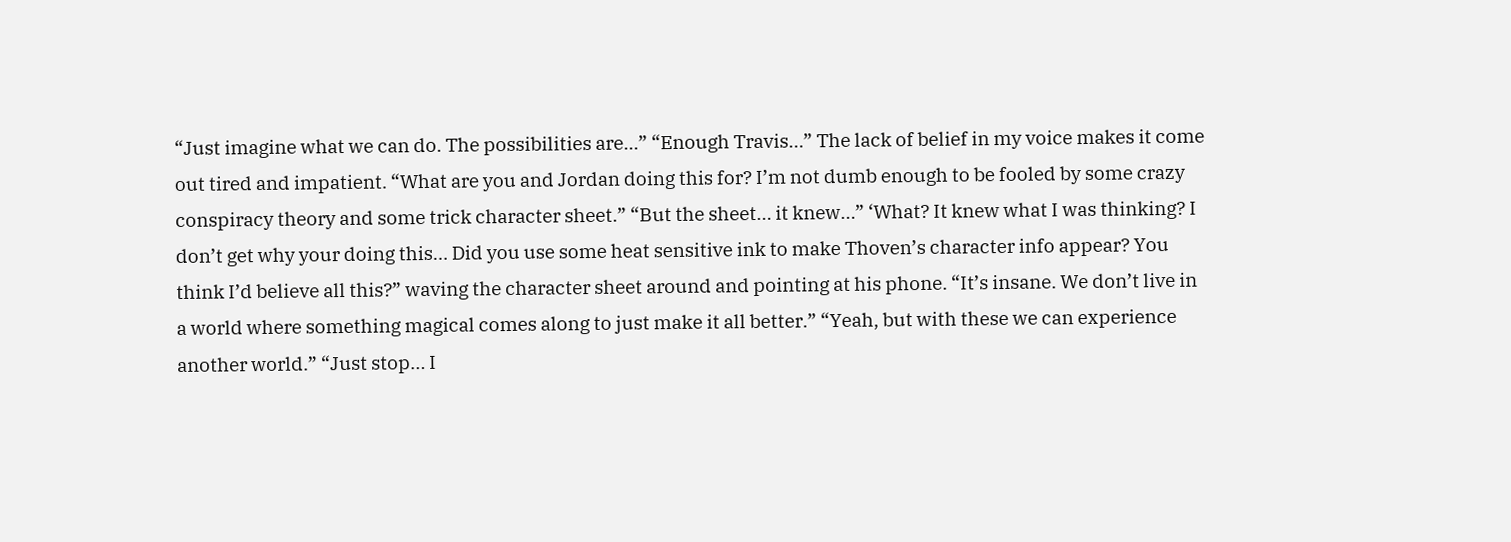“Just imagine what we can do. The possibilities are...” “Enough Travis…” The lack of belief in my voice makes it come out tired and impatient. “What are you and Jordan doing this for? I’m not dumb enough to be fooled by some crazy conspiracy theory and some trick character sheet.” “But the sheet… it knew…” ‘What? It knew what I was thinking? I don’t get why your doing this… Did you use some heat sensitive ink to make Thoven’s character info appear? You think I’d believe all this?” waving the character sheet around and pointing at his phone. “It’s insane. We don’t live in a world where something magical comes along to just make it all better.” “Yeah, but with these we can experience another world.” “Just stop… I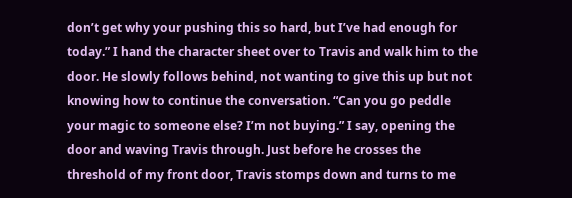don’t get why your pushing this so hard, but I’ve had enough for today.” I hand the character sheet over to Travis and walk him to the door. He slowly follows behind, not wanting to give this up but not knowing how to continue the conversation. “Can you go peddle your magic to someone else? I’m not buying.” I say, opening the door and waving Travis through. Just before he crosses the threshold of my front door, Travis stomps down and turns to me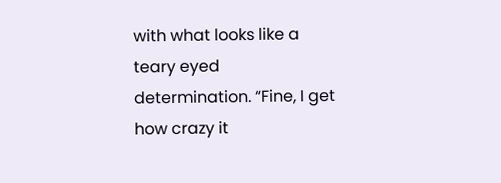with what looks like a teary eyed determination. “Fine, I get how crazy it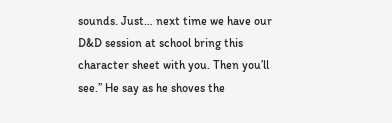sounds. Just… next time we have our D&D session at school bring this character sheet with you. Then you’ll see.” He say as he shoves the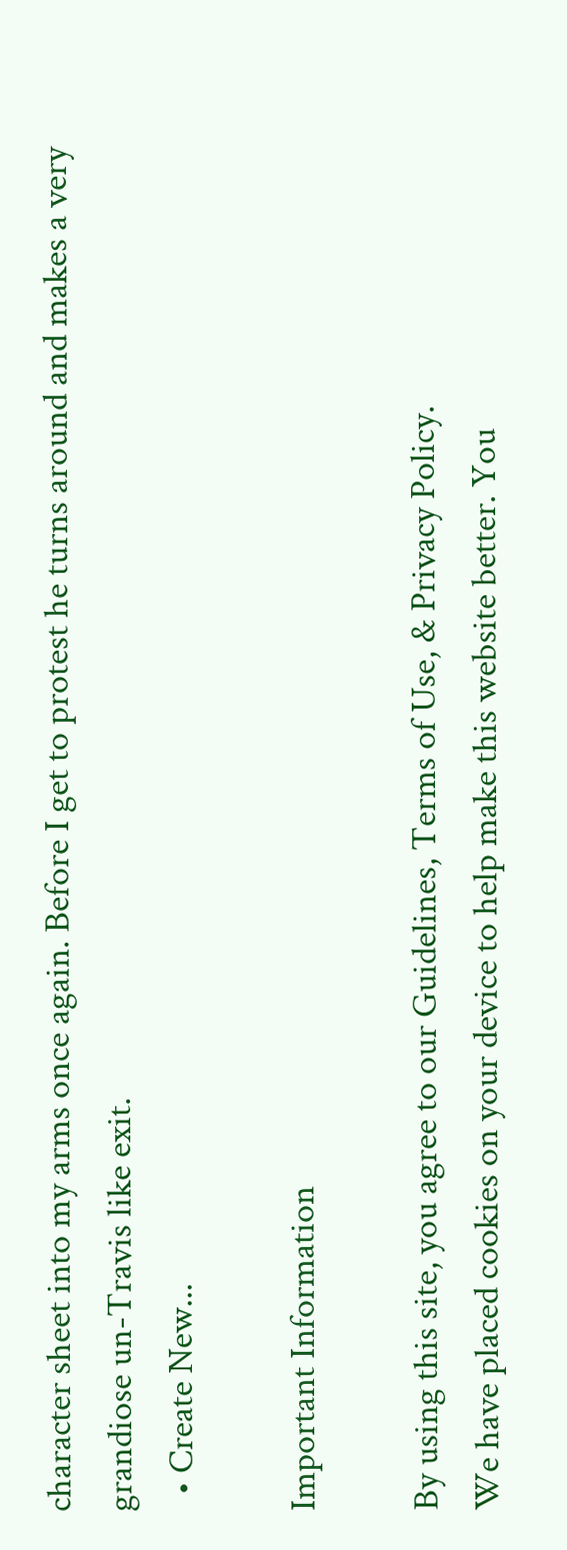character sheet into my arms once again. Before I get to protest he turns around and makes a very grandiose un-Travis like exit.
  • Create New...

Important Information

By using this site, you agree to our Guidelines, Terms of Use, & Privacy Policy.
We have placed cookies on your device to help make this website better. You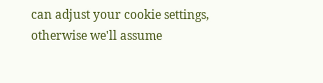can adjust your cookie settings, otherwise we'll assume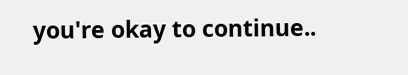you're okay to continue..